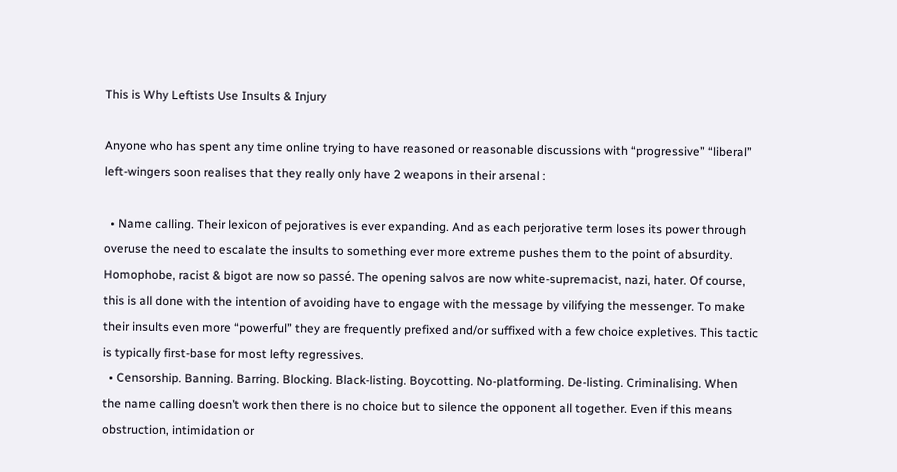This is Why Leftists Use Insults & Injury

Anyone who has spent any time online trying to have reasoned or reasonable discussions with “progressive” “liberal” left-wingers soon realises that they really only have 2 weapons in their arsenal :

  • Name calling. Their lexicon of pejoratives is ever expanding. And as each perjorative term loses its power through overuse the need to escalate the insults to something ever more extreme pushes them to the point of absurdity. Homophobe, racist & bigot are now so passé. The opening salvos are now white-supremacist, nazi, hater. Of course, this is all done with the intention of avoiding have to engage with the message by vilifying the messenger. To make their insults even more “powerful” they are frequently prefixed and/or suffixed with a few choice expletives. This tactic is typically first-base for most lefty regressives.
  • Censorship. Banning. Barring. Blocking. Black-listing. Boycotting. No-platforming. De-listing. Criminalising. When the name calling doesn’t work then there is no choice but to silence the opponent all together. Even if this means obstruction, intimidation or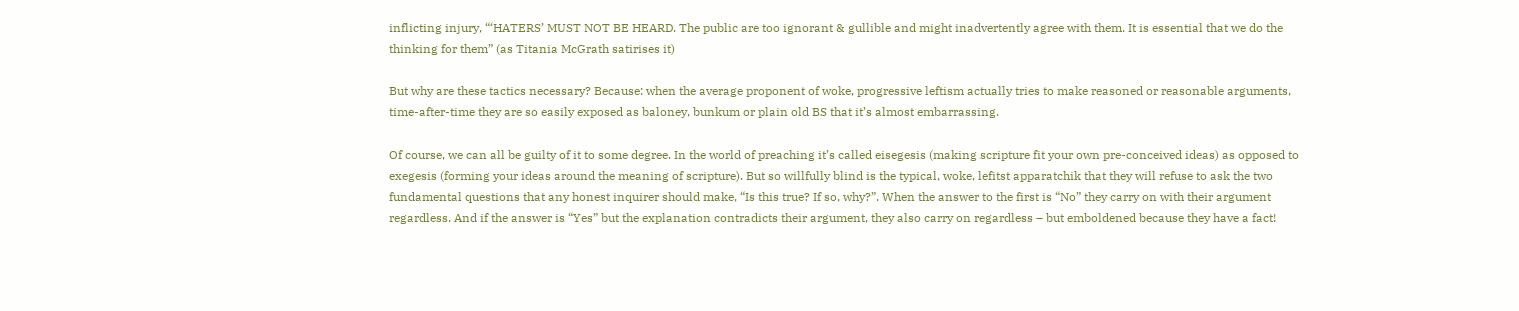inflicting injury, “‘HATERS’ MUST NOT BE HEARD. The public are too ignorant & gullible and might inadvertently agree with them. It is essential that we do the thinking for them” (as Titania McGrath satirises it)

But why are these tactics necessary? Because: when the average proponent of woke, progressive leftism actually tries to make reasoned or reasonable arguments, time-after-time they are so easily exposed as baloney, bunkum or plain old BS that it’s almost embarrassing.

Of course, we can all be guilty of it to some degree. In the world of preaching it’s called eisegesis (making scripture fit your own pre-conceived ideas) as opposed to exegesis (forming your ideas around the meaning of scripture). But so willfully blind is the typical, woke, lefitst apparatchik that they will refuse to ask the two fundamental questions that any honest inquirer should make, “Is this true? If so, why?”. When the answer to the first is “No” they carry on with their argument regardless. And if the answer is “Yes” but the explanation contradicts their argument, they also carry on regardless – but emboldened because they have a fact!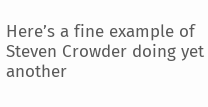Here’s a fine example of Steven Crowder doing yet another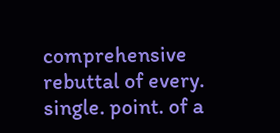comprehensive rebuttal of every. single. point. of a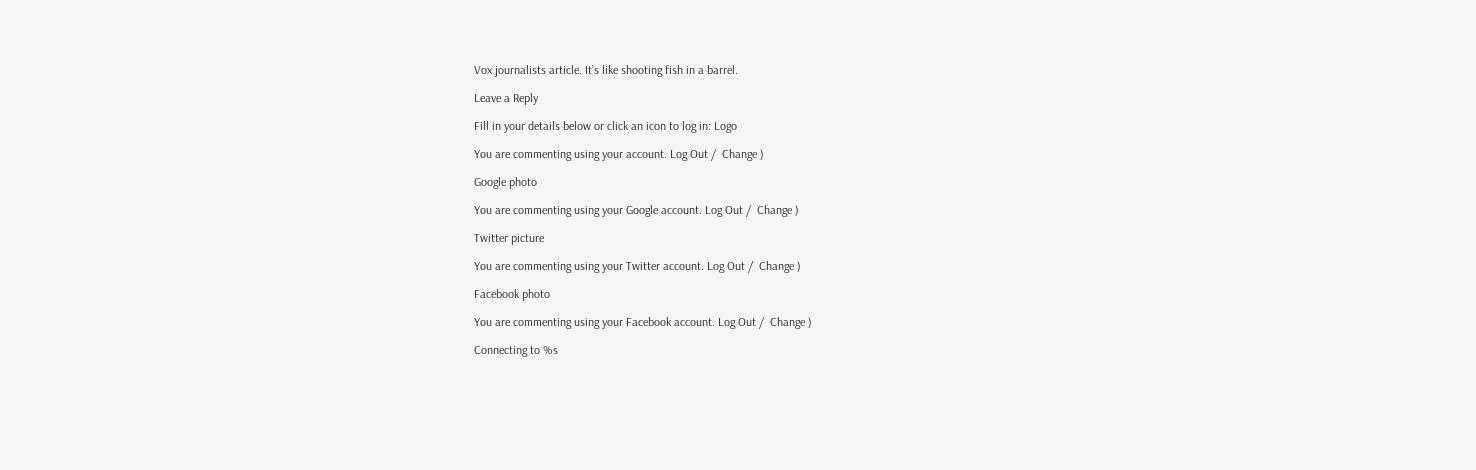Vox journalists article. It’s like shooting fish in a barrel.

Leave a Reply

Fill in your details below or click an icon to log in: Logo

You are commenting using your account. Log Out /  Change )

Google photo

You are commenting using your Google account. Log Out /  Change )

Twitter picture

You are commenting using your Twitter account. Log Out /  Change )

Facebook photo

You are commenting using your Facebook account. Log Out /  Change )

Connecting to %s